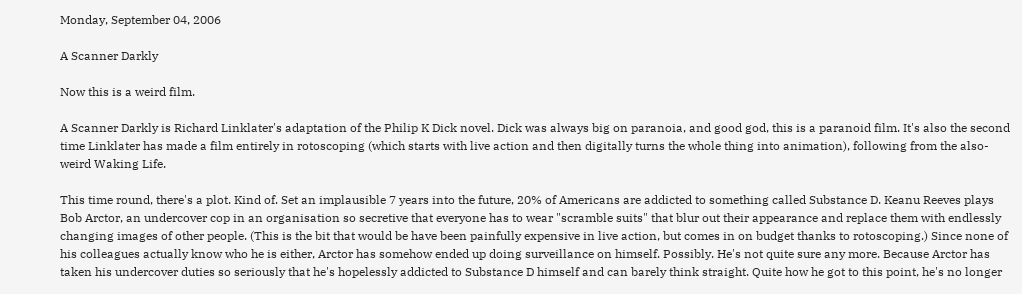Monday, September 04, 2006

A Scanner Darkly

Now this is a weird film.

A Scanner Darkly is Richard Linklater's adaptation of the Philip K Dick novel. Dick was always big on paranoia, and good god, this is a paranoid film. It's also the second time Linklater has made a film entirely in rotoscoping (which starts with live action and then digitally turns the whole thing into animation), following from the also-weird Waking Life.

This time round, there's a plot. Kind of. Set an implausible 7 years into the future, 20% of Americans are addicted to something called Substance D. Keanu Reeves plays Bob Arctor, an undercover cop in an organisation so secretive that everyone has to wear "scramble suits" that blur out their appearance and replace them with endlessly changing images of other people. (This is the bit that would be have been painfully expensive in live action, but comes in on budget thanks to rotoscoping.) Since none of his colleagues actually know who he is either, Arctor has somehow ended up doing surveillance on himself. Possibly. He's not quite sure any more. Because Arctor has taken his undercover duties so seriously that he's hopelessly addicted to Substance D himself and can barely think straight. Quite how he got to this point, he's no longer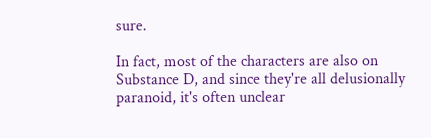sure.

In fact, most of the characters are also on Substance D, and since they're all delusionally paranoid, it's often unclear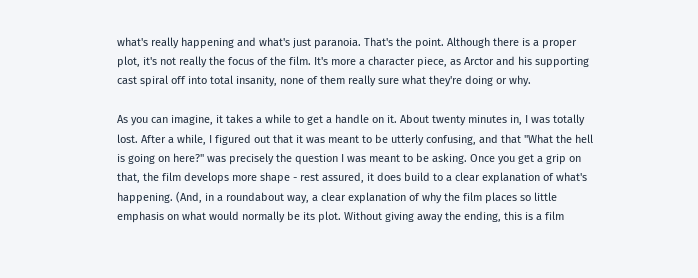what's really happening and what's just paranoia. That's the point. Although there is a proper plot, it's not really the focus of the film. It's more a character piece, as Arctor and his supporting cast spiral off into total insanity, none of them really sure what they're doing or why.

As you can imagine, it takes a while to get a handle on it. About twenty minutes in, I was totally lost. After a while, I figured out that it was meant to be utterly confusing, and that "What the hell is going on here?" was precisely the question I was meant to be asking. Once you get a grip on that, the film develops more shape - rest assured, it does build to a clear explanation of what's happening. (And, in a roundabout way, a clear explanation of why the film places so little emphasis on what would normally be its plot. Without giving away the ending, this is a film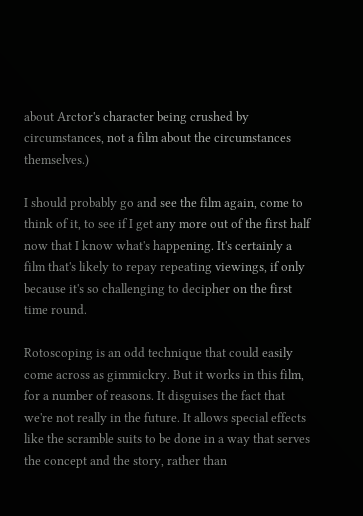about Arctor's character being crushed by circumstances, not a film about the circumstances themselves.)

I should probably go and see the film again, come to think of it, to see if I get any more out of the first half now that I know what's happening. It's certainly a film that's likely to repay repeating viewings, if only because it's so challenging to decipher on the first time round.

Rotoscoping is an odd technique that could easily come across as gimmickry. But it works in this film, for a number of reasons. It disguises the fact that we're not really in the future. It allows special effects like the scramble suits to be done in a way that serves the concept and the story, rather than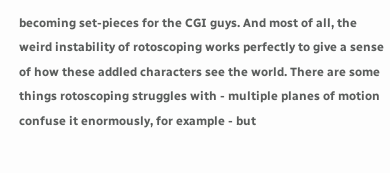becoming set-pieces for the CGI guys. And most of all, the weird instability of rotoscoping works perfectly to give a sense of how these addled characters see the world. There are some things rotoscoping struggles with - multiple planes of motion confuse it enormously, for example - but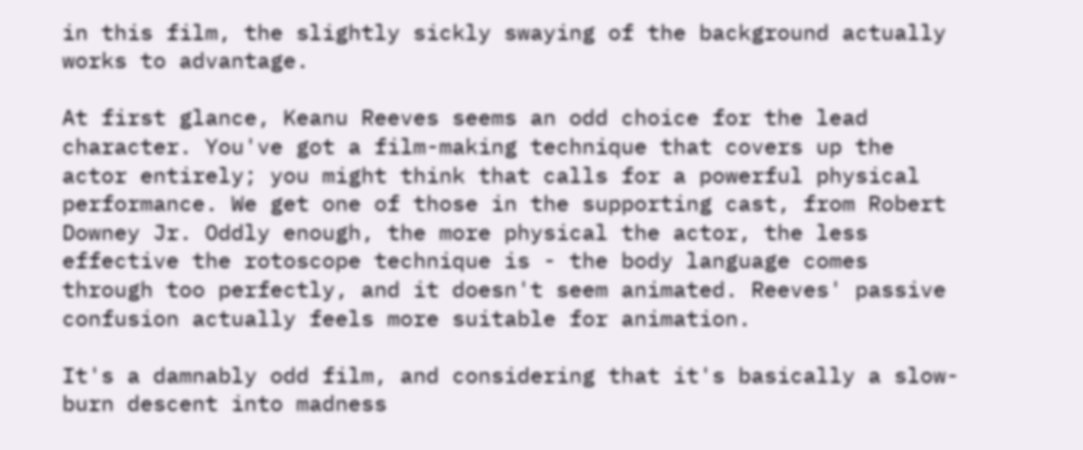in this film, the slightly sickly swaying of the background actually works to advantage.

At first glance, Keanu Reeves seems an odd choice for the lead character. You've got a film-making technique that covers up the actor entirely; you might think that calls for a powerful physical performance. We get one of those in the supporting cast, from Robert Downey Jr. Oddly enough, the more physical the actor, the less effective the rotoscope technique is - the body language comes through too perfectly, and it doesn't seem animated. Reeves' passive confusion actually feels more suitable for animation.

It's a damnably odd film, and considering that it's basically a slow-burn descent into madness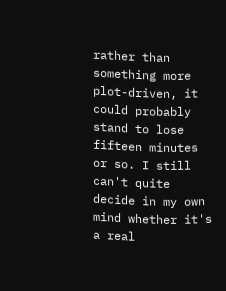rather than something more plot-driven, it could probably stand to lose fifteen minutes or so. I still can't quite decide in my own mind whether it's a real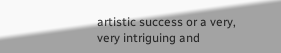artistic success or a very, very intriguing and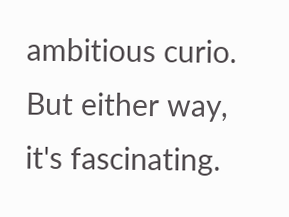ambitious curio. But either way, it's fascinating.